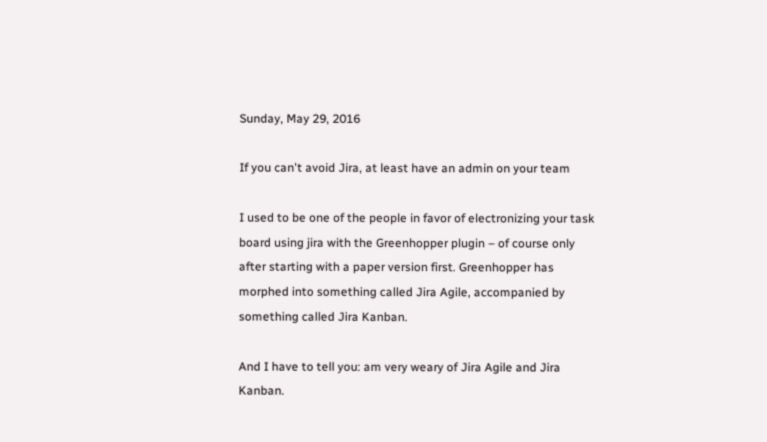Sunday, May 29, 2016

If you can't avoid Jira, at least have an admin on your team

I used to be one of the people in favor of electronizing your task board using jira with the Greenhopper plugin – of course only after starting with a paper version first. Greenhopper has morphed into something called Jira Agile, accompanied by something called Jira Kanban.

And I have to tell you: am very weary of Jira Agile and Jira Kanban.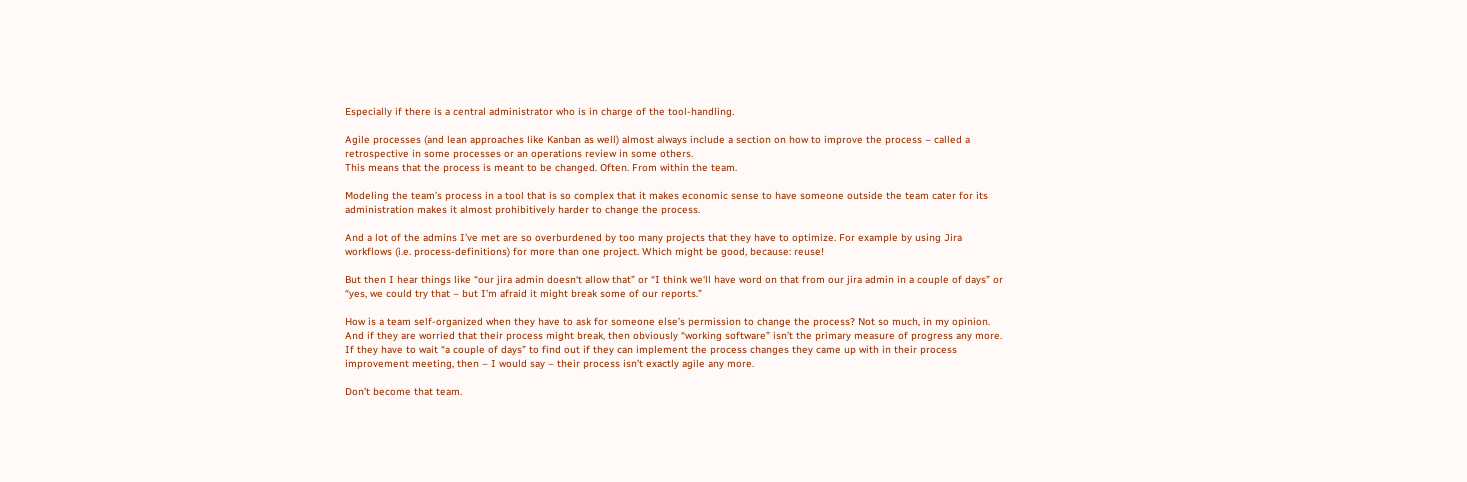Especially if there is a central administrator who is in charge of the tool-handling.

Agile processes (and lean approaches like Kanban as well) almost always include a section on how to improve the process – called a retrospective in some processes or an operations review in some others.
This means that the process is meant to be changed. Often. From within the team.

Modeling the team’s process in a tool that is so complex that it makes economic sense to have someone outside the team cater for its administration makes it almost prohibitively harder to change the process.

And a lot of the admins I’ve met are so overburdened by too many projects that they have to optimize. For example by using Jira workflows (i.e. process-definitions) for more than one project. Which might be good, because: reuse!

But then I hear things like “our jira admin doesn‘t allow that” or “I think we‘ll have word on that from our jira admin in a couple of days” or “yes, we could try that – but I’m afraid it might break some of our reports.”

How is a team self-organized when they have to ask for someone else’s permission to change the process? Not so much, in my opinion.
And if they are worried that their process might break, then obviously “working software” isn’t the primary measure of progress any more.
If they have to wait “a couple of days” to find out if they can implement the process changes they came up with in their process improvement meeting, then – I would say – their process isn’t exactly agile any more.

Don’t become that team.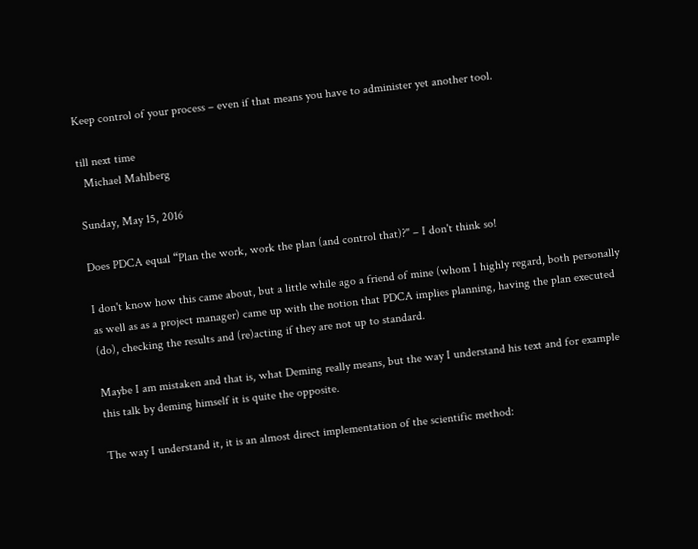Keep control of your process – even if that means you have to administer yet another tool.

till next time
  Michael Mahlberg

Sunday, May 15, 2016

Does PDCA equal “Plan the work, work the plan (and control that)?" – I don't think so!

I don't know how this came about, but a little while ago a friend of mine (whom I highly regard, both personally as well as as a project manager) came up with the notion that PDCA implies planning, having the plan executed (do), checking the results and (re)acting if they are not up to standard.

Maybe I am mistaken and that is, what Deming really means, but the way I understand his text and for example this talk by deming himself it is quite the opposite.

The way I understand it, it is an almost direct implementation of the scientific method: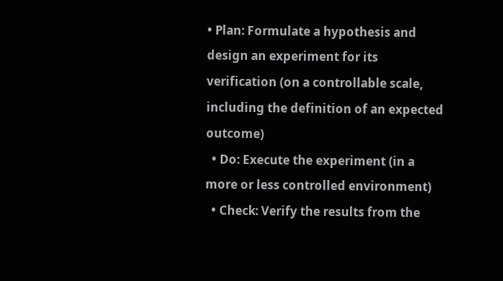• Plan: Formulate a hypothesis and design an experiment for its verification (on a controllable scale, including the definition of an expected outcome)
  • Do: Execute the experiment (in a more or less controlled environment)
  • Check: Verify the results from the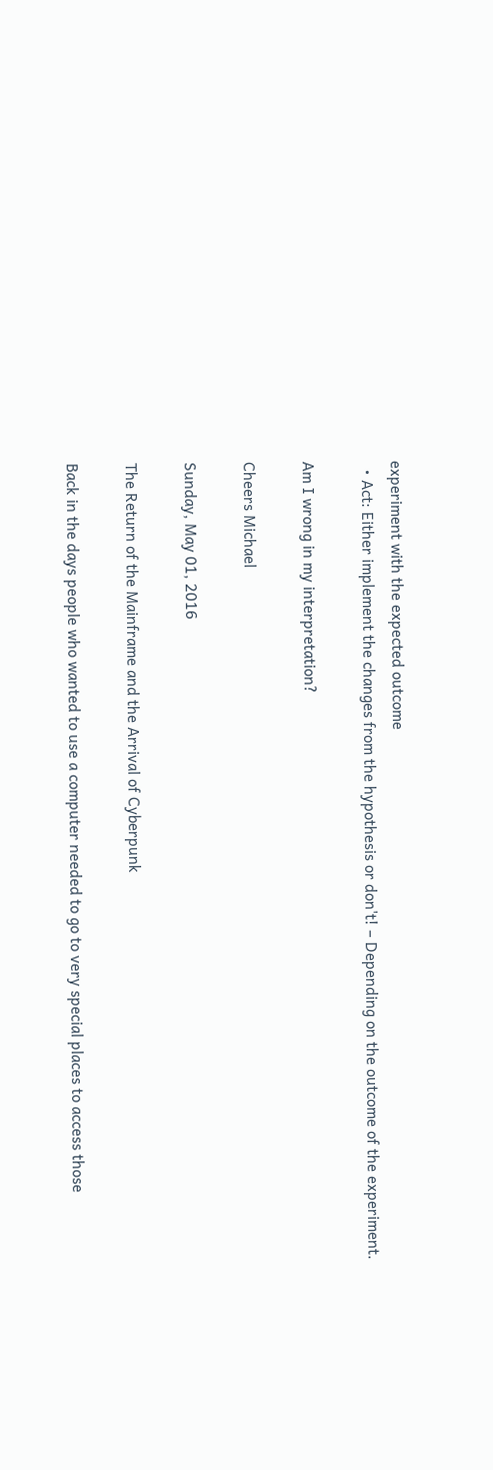experiment with the expected outcome
  • Act: Either implement the changes from the hypothesis or don't! – Depending on the outcome of the experiment.

Am I wrong in my interpretation?

Cheers Michael

Sunday, May 01, 2016

The Return of the Mainframe and the Arrival of Cyberpunk

Back in the days people who wanted to use a computer needed to go to very special places to access those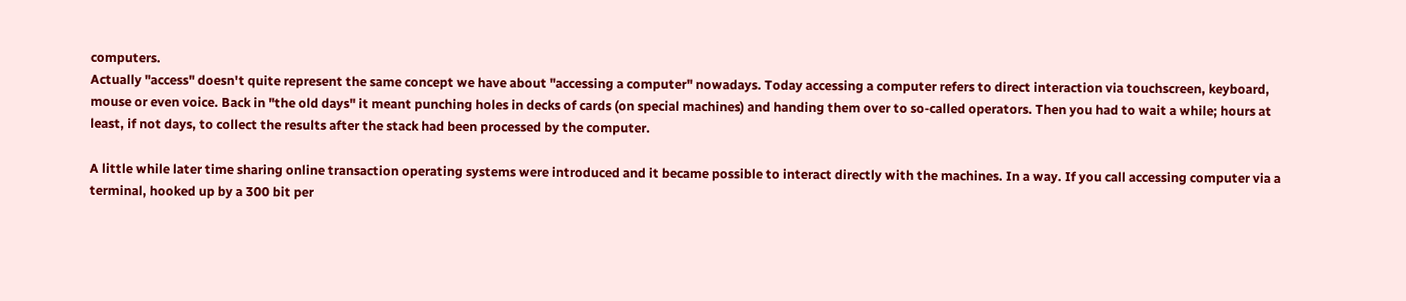computers.
Actually "access" doesn't quite represent the same concept we have about "accessing a computer" nowadays. Today accessing a computer refers to direct interaction via touchscreen, keyboard, mouse or even voice. Back in "the old days" it meant punching holes in decks of cards (on special machines) and handing them over to so-called operators. Then you had to wait a while; hours at least, if not days, to collect the results after the stack had been processed by the computer.

A little while later time sharing online transaction operating systems were introduced and it became possible to interact directly with the machines. In a way. If you call accessing computer via a terminal, hooked up by a 300 bit per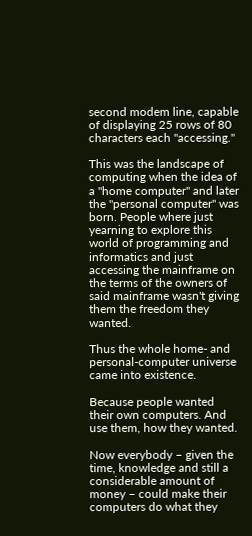second modem line, capable of displaying 25 rows of 80 characters each "accessing."

This was the landscape of computing when the idea of a "home computer" and later the "personal computer" was born. People where just yearning to explore this world of programming and informatics and just accessing the mainframe on the terms of the owners of said mainframe wasn't giving them the freedom they wanted.

Thus the whole home- and personal-computer universe came into existence.

Because people wanted their own computers. And use them, how they wanted.

Now everybody – given the time, knowledge and still a considerable amount of money – could make their computers do what they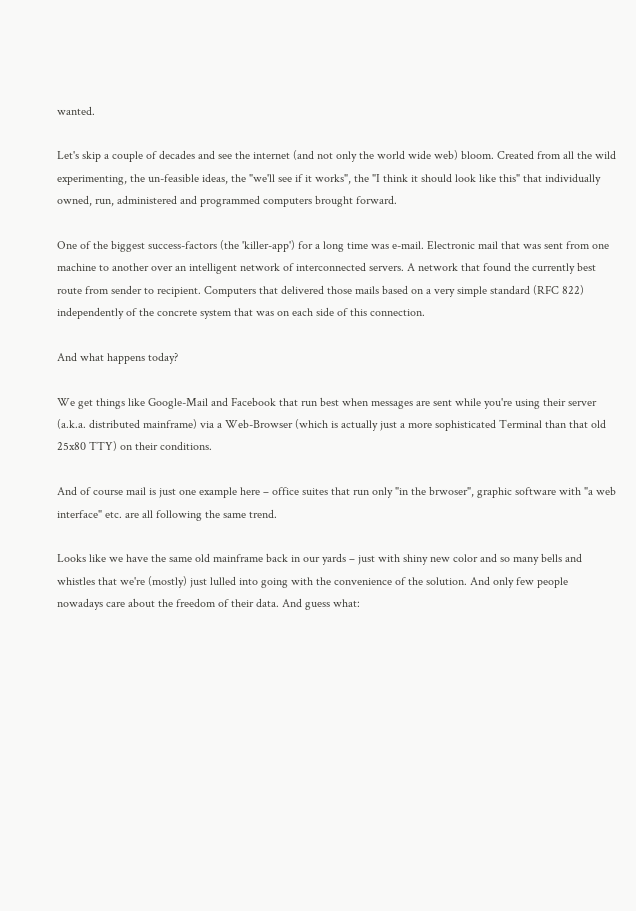wanted.

Let's skip a couple of decades and see the internet (and not only the world wide web) bloom. Created from all the wild experimenting, the un-feasible ideas, the "we'll see if it works", the "I think it should look like this" that individually owned, run, administered and programmed computers brought forward.

One of the biggest success-factors (the 'killer-app') for a long time was e-mail. Electronic mail that was sent from one machine to another over an intelligent network of interconnected servers. A network that found the currently best route from sender to recipient. Computers that delivered those mails based on a very simple standard (RFC 822) independently of the concrete system that was on each side of this connection.

And what happens today?

We get things like Google-Mail and Facebook that run best when messages are sent while you're using their server (a.k.a. distributed mainframe) via a Web-Browser (which is actually just a more sophisticated Terminal than that old 25x80 TTY) on their conditions.

And of course mail is just one example here – office suites that run only "in the brwoser", graphic software with "a web interface" etc. are all following the same trend.

Looks like we have the same old mainframe back in our yards – just with shiny new color and so many bells and whistles that we're (mostly) just lulled into going with the convenience of the solution. And only few people nowadays care about the freedom of their data. And guess what: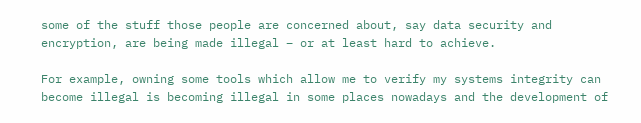some of the stuff those people are concerned about, say data security and encryption, are being made illegal – or at least hard to achieve.

For example, owning some tools which allow me to verify my systems integrity can become illegal is becoming illegal in some places nowadays and the development of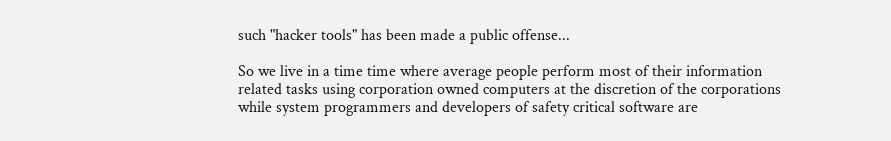such "hacker tools" has been made a public offense...

So we live in a time time where average people perform most of their information related tasks using corporation owned computers at the discretion of the corporations while system programmers and developers of safety critical software are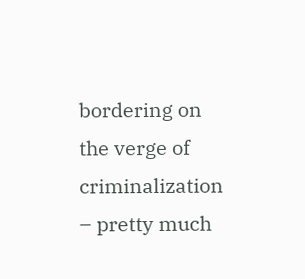bordering on the verge of criminalization – pretty much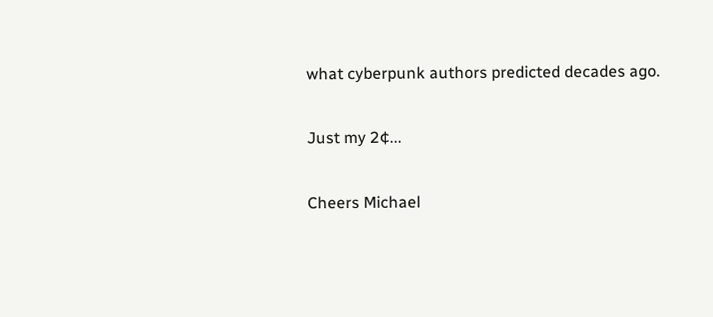what cyberpunk authors predicted decades ago.

Just my 2¢...

Cheers Michael